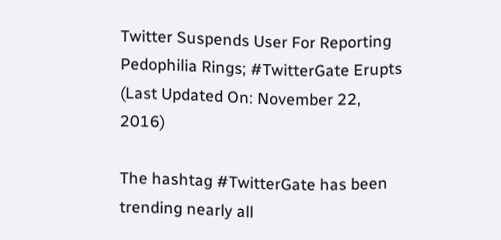Twitter Suspends User For Reporting Pedophilia Rings; #TwitterGate Erupts
(Last Updated On: November 22, 2016)

The hashtag #TwitterGate has been trending nearly all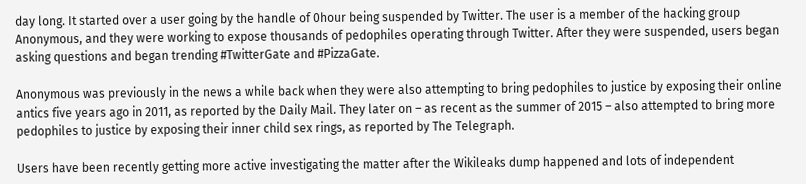day long. It started over a user going by the handle of 0hour being suspended by Twitter. The user is a member of the hacking group Anonymous, and they were working to expose thousands of pedophiles operating through Twitter. After they were suspended, users began asking questions and began trending #TwitterGate and #PizzaGate.

Anonymous was previously in the news a while back when they were also attempting to bring pedophiles to justice by exposing their online antics five years ago in 2011, as reported by the Daily Mail. They later on – as recent as the summer of 2015 – also attempted to bring more pedophiles to justice by exposing their inner child sex rings, as reported by The Telegraph.

Users have been recently getting more active investigating the matter after the Wikileaks dump happened and lots of independent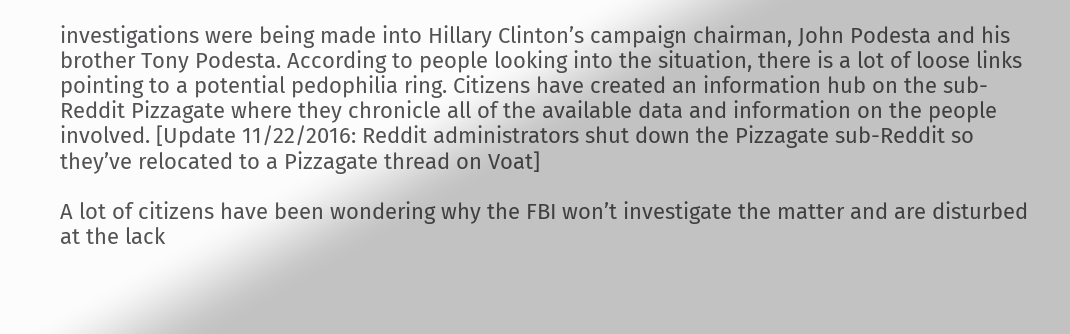investigations were being made into Hillary Clinton’s campaign chairman, John Podesta and his brother Tony Podesta. According to people looking into the situation, there is a lot of loose links pointing to a potential pedophilia ring. Citizens have created an information hub on the sub-Reddit Pizzagate where they chronicle all of the available data and information on the people involved. [Update 11/22/2016: Reddit administrators shut down the Pizzagate sub-Reddit so they’ve relocated to a Pizzagate thread on Voat]

A lot of citizens have been wondering why the FBI won’t investigate the matter and are disturbed at the lack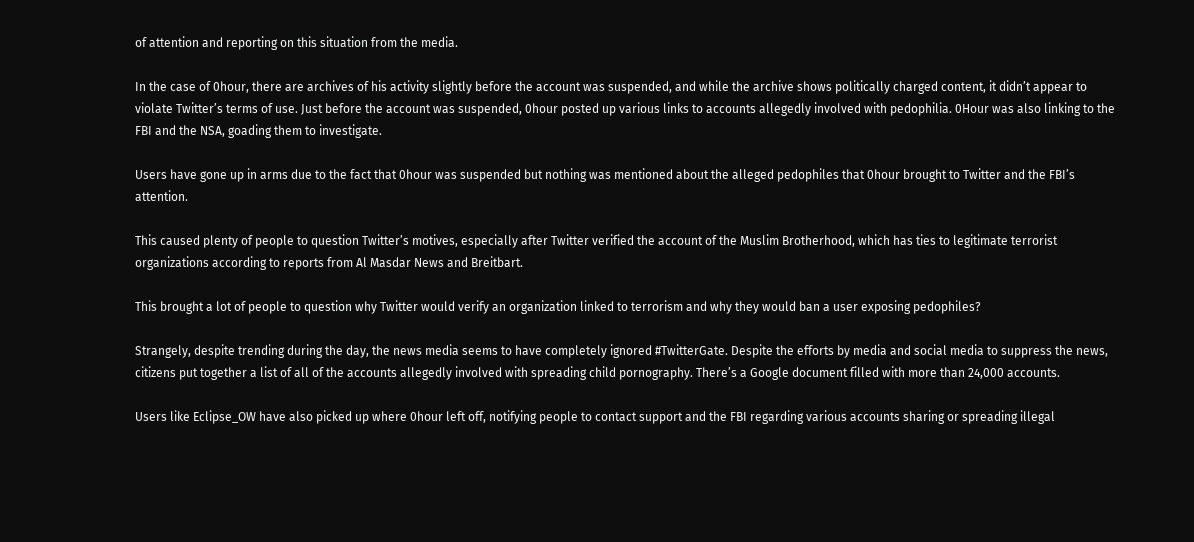of attention and reporting on this situation from the media.

In the case of 0hour, there are archives of his activity slightly before the account was suspended, and while the archive shows politically charged content, it didn’t appear to violate Twitter’s terms of use. Just before the account was suspended, 0hour posted up various links to accounts allegedly involved with pedophilia. 0Hour was also linking to the FBI and the NSA, goading them to investigate.

Users have gone up in arms due to the fact that 0hour was suspended but nothing was mentioned about the alleged pedophiles that 0hour brought to Twitter and the FBI’s attention.

This caused plenty of people to question Twitter’s motives, especially after Twitter verified the account of the Muslim Brotherhood, which has ties to legitimate terrorist organizations according to reports from Al Masdar News and Breitbart.

This brought a lot of people to question why Twitter would verify an organization linked to terrorism and why they would ban a user exposing pedophiles?

Strangely, despite trending during the day, the news media seems to have completely ignored #TwitterGate. Despite the efforts by media and social media to suppress the news, citizens put together a list of all of the accounts allegedly involved with spreading child pornography. There’s a Google document filled with more than 24,000 accounts.

Users like Eclipse_OW have also picked up where 0hour left off, notifying people to contact support and the FBI regarding various accounts sharing or spreading illegal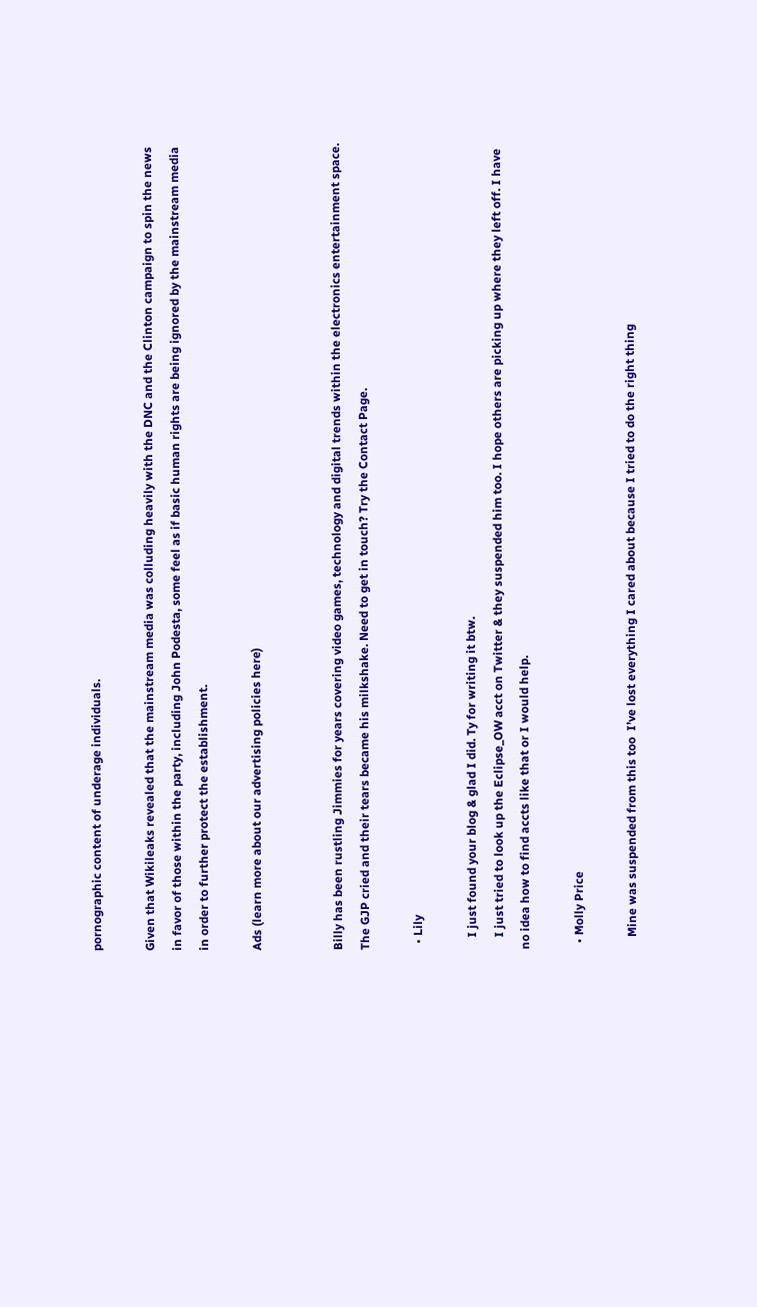pornographic content of underage individuals.

Given that Wikileaks revealed that the mainstream media was colluding heavily with the DNC and the Clinton campaign to spin the news in favor of those within the party, including John Podesta, some feel as if basic human rights are being ignored by the mainstream media in order to further protect the establishment.

Ads (learn more about our advertising policies here)


Billy has been rustling Jimmies for years covering video games, technology and digital trends within the electronics entertainment space. The GJP cried and their tears became his milkshake. Need to get in touch? Try the Contact Page.

  • Lily

    I just found your blog & glad I did. Ty for writing it btw.
    I just tried to look up the Eclipse_OW acct on Twitter & they suspended him too. I hope others are picking up where they left off. I have no idea how to find accts like that or I would help.

  • Molly Price

    Mine was suspended from this too  I’ve lost everything I cared about because I tried to do the right thing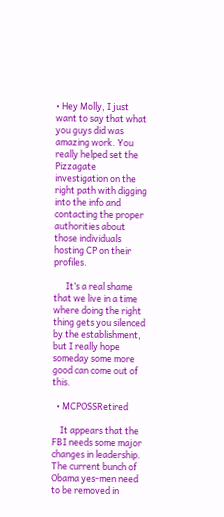• Hey Molly, I just want to say that what you guys did was amazing work. You really helped set the Pizzagate investigation on the right path with digging into the info and contacting the proper authorities about those individuals hosting CP on their profiles.

      It’s a real shame that we live in a time where doing the right thing gets you silenced by the establishment, but I really hope someday some more good can come out of this.

  • MCPOSSRetired

    It appears that the FBI needs some major changes in leadership. The current bunch of Obama yes-men need to be removed in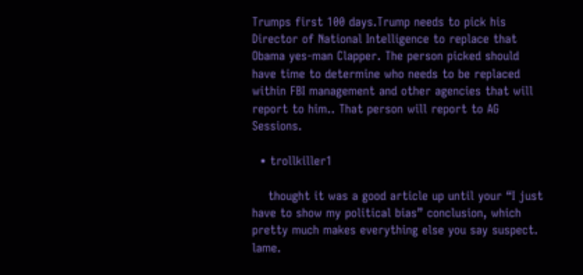Trumps first 100 days.Trump needs to pick his Director of National Intelligence to replace that Obama yes-man Clapper. The person picked should have time to determine who needs to be replaced within FBI management and other agencies that will report to him.. That person will report to AG Sessions.

  • trollkiller1

    thought it was a good article up until your “I just have to show my political bias” conclusion, which pretty much makes everything else you say suspect. lame.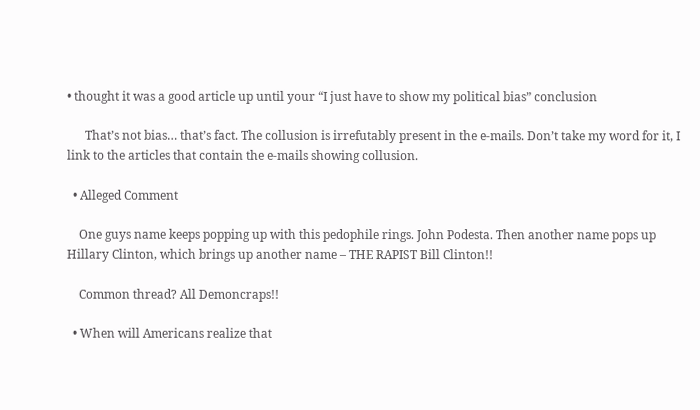• thought it was a good article up until your “I just have to show my political bias” conclusion

      That’s not bias… that’s fact. The collusion is irrefutably present in the e-mails. Don’t take my word for it, I link to the articles that contain the e-mails showing collusion.

  • Alleged Comment

    One guys name keeps popping up with this pedophile rings. John Podesta. Then another name pops up Hillary Clinton, which brings up another name – THE RAPIST Bill Clinton!!

    Common thread? All Demoncraps!!

  • When will Americans realize that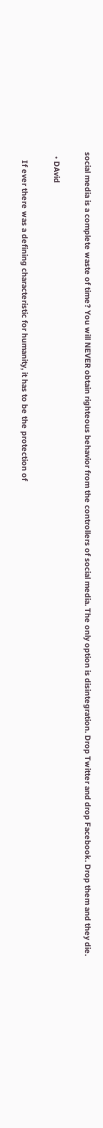social media is a complete waste of time? You will NEVER obtain righteous behavior from the controllers of social media. The only option is disintegration. Drop Twitter and drop Facebook. Drop them and they die.

  • DAvid

    If ever there was a defining characteristic for humanity, it has to be the protection of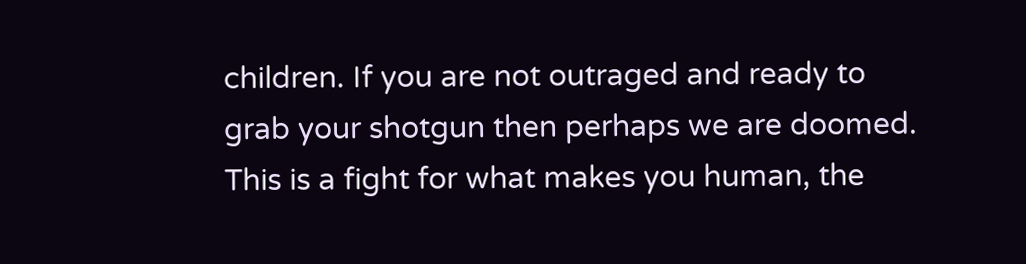children. If you are not outraged and ready to grab your shotgun then perhaps we are doomed. This is a fight for what makes you human, the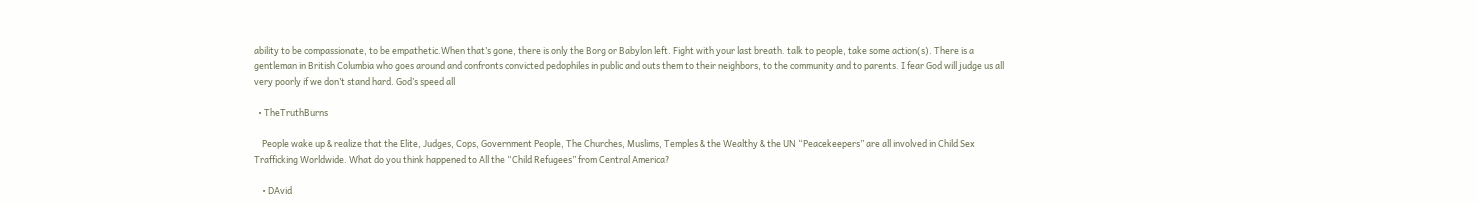ability to be compassionate, to be empathetic.When that’s gone, there is only the Borg or Babylon left. Fight with your last breath. talk to people, take some action(s). There is a gentleman in British Columbia who goes around and confronts convicted pedophiles in public and outs them to their neighbors, to the community and to parents. I fear God will judge us all very poorly if we don’t stand hard. God’s speed all

  • TheTruthBurns

    People wake up & realize that the Elite, Judges, Cops, Government People, The Churches, Muslims, Temples & the Wealthy & the UN “Peacekeepers” are all involved in Child Sex Trafficking Worldwide. What do you think happened to All the “Child Refugees” from Central America?

    • DAvid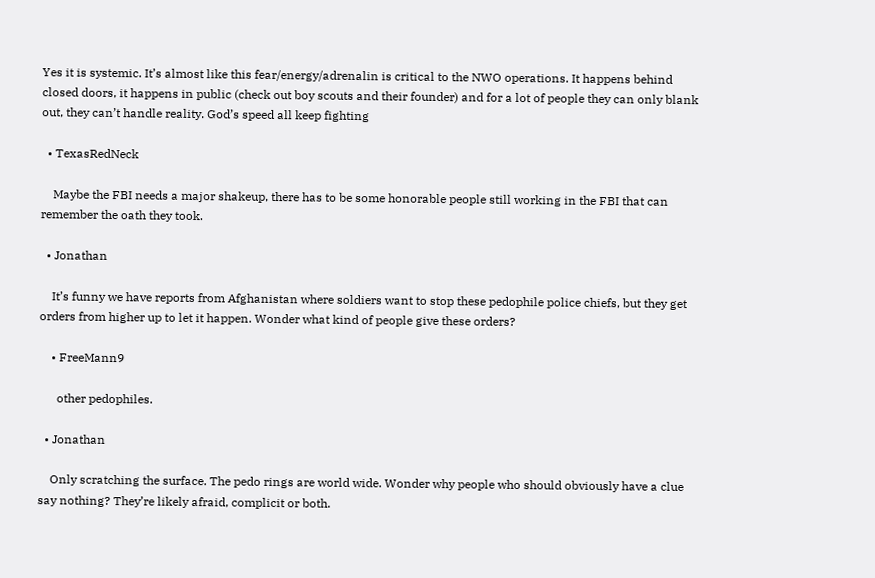Yes it is systemic. It’s almost like this fear/energy/adrenalin is critical to the NWO operations. It happens behind closed doors, it happens in public (check out boy scouts and their founder) and for a lot of people they can only blank out, they can’t handle reality. God’s speed all keep fighting

  • TexasRedNeck

    Maybe the FBI needs a major shakeup, there has to be some honorable people still working in the FBI that can remember the oath they took.

  • Jonathan

    It’s funny we have reports from Afghanistan where soldiers want to stop these pedophile police chiefs, but they get orders from higher up to let it happen. Wonder what kind of people give these orders?

    • FreeMann9

      other pedophiles.

  • Jonathan

    Only scratching the surface. The pedo rings are world wide. Wonder why people who should obviously have a clue say nothing? They’re likely afraid, complicit or both.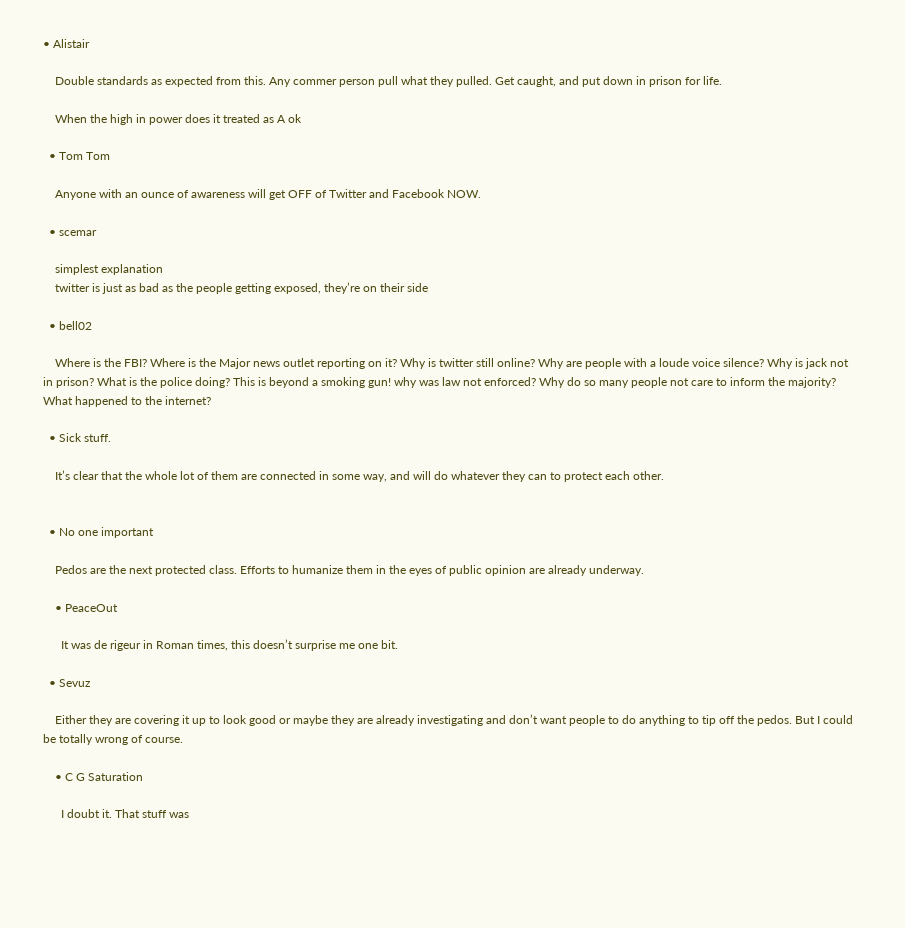• Alistair

    Double standards as expected from this. Any commer person pull what they pulled. Get caught, and put down in prison for life.

    When the high in power does it treated as A ok

  • Tom Tom

    Anyone with an ounce of awareness will get OFF of Twitter and Facebook NOW.

  • scemar

    simplest explanation
    twitter is just as bad as the people getting exposed, they’re on their side

  • bell02

    Where is the FBI? Where is the Major news outlet reporting on it? Why is twitter still online? Why are people with a loude voice silence? Why is jack not in prison? What is the police doing? This is beyond a smoking gun! why was law not enforced? Why do so many people not care to inform the majority? What happened to the internet?

  • Sick stuff.

    It’s clear that the whole lot of them are connected in some way, and will do whatever they can to protect each other.


  • No one important

    Pedos are the next protected class. Efforts to humanize them in the eyes of public opinion are already underway.

    • PeaceOut

      It was de rigeur in Roman times, this doesn’t surprise me one bit.

  • Sevuz

    Either they are covering it up to look good or maybe they are already investigating and don’t want people to do anything to tip off the pedos. But I could be totally wrong of course.

    • C G Saturation

      I doubt it. That stuff was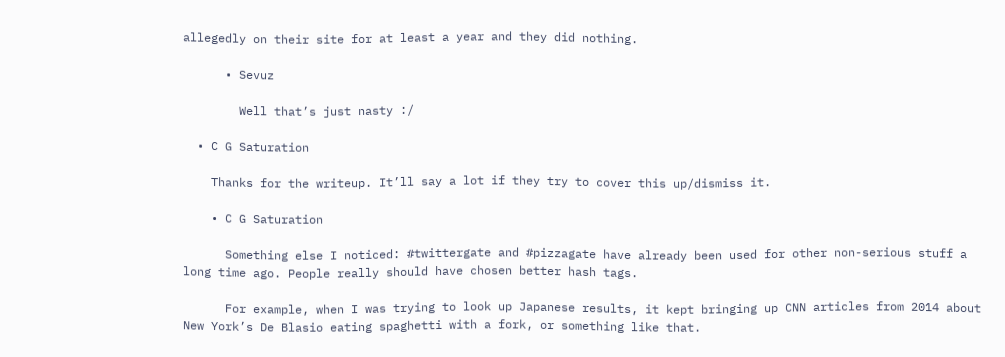allegedly on their site for at least a year and they did nothing.

      • Sevuz

        Well that’s just nasty :/

  • C G Saturation

    Thanks for the writeup. It’ll say a lot if they try to cover this up/dismiss it.

    • C G Saturation

      Something else I noticed: #twittergate and #pizzagate have already been used for other non-serious stuff a long time ago. People really should have chosen better hash tags.

      For example, when I was trying to look up Japanese results, it kept bringing up CNN articles from 2014 about New York’s De Blasio eating spaghetti with a fork, or something like that.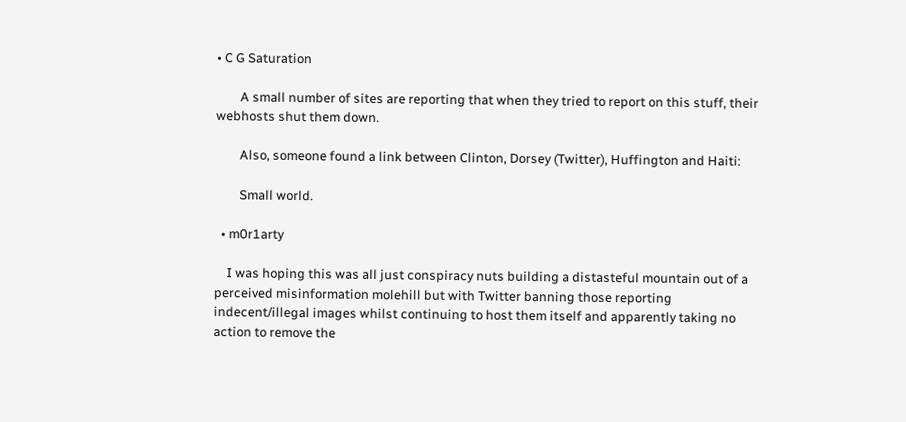• C G Saturation

        A small number of sites are reporting that when they tried to report on this stuff, their webhosts shut them down.

        Also, someone found a link between Clinton, Dorsey (Twitter), Huffington and Haiti:

        Small world.

  • m0r1arty

    I was hoping this was all just conspiracy nuts building a distasteful mountain out of a perceived misinformation molehill but with Twitter banning those reporting indecent/illegal images whilst continuing to host them itself and apparently taking no action to remove the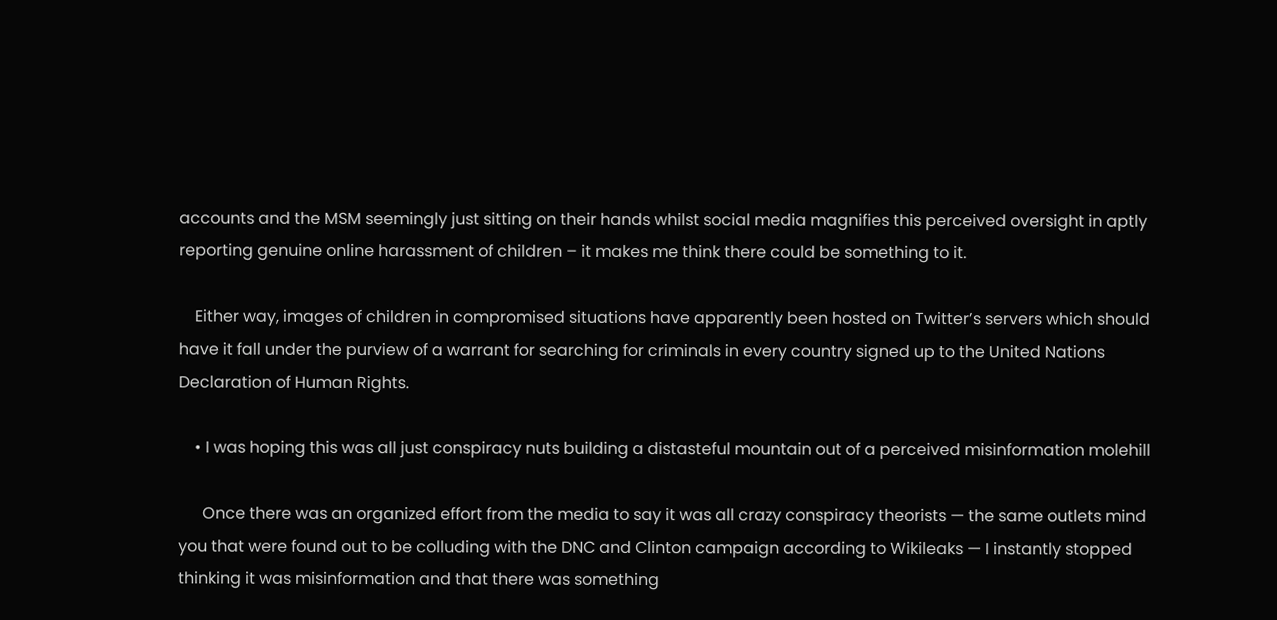accounts and the MSM seemingly just sitting on their hands whilst social media magnifies this perceived oversight in aptly reporting genuine online harassment of children – it makes me think there could be something to it.

    Either way, images of children in compromised situations have apparently been hosted on Twitter’s servers which should have it fall under the purview of a warrant for searching for criminals in every country signed up to the United Nations Declaration of Human Rights.

    • I was hoping this was all just conspiracy nuts building a distasteful mountain out of a perceived misinformation molehill

      Once there was an organized effort from the media to say it was all crazy conspiracy theorists — the same outlets mind you that were found out to be colluding with the DNC and Clinton campaign according to Wikileaks — I instantly stopped thinking it was misinformation and that there was something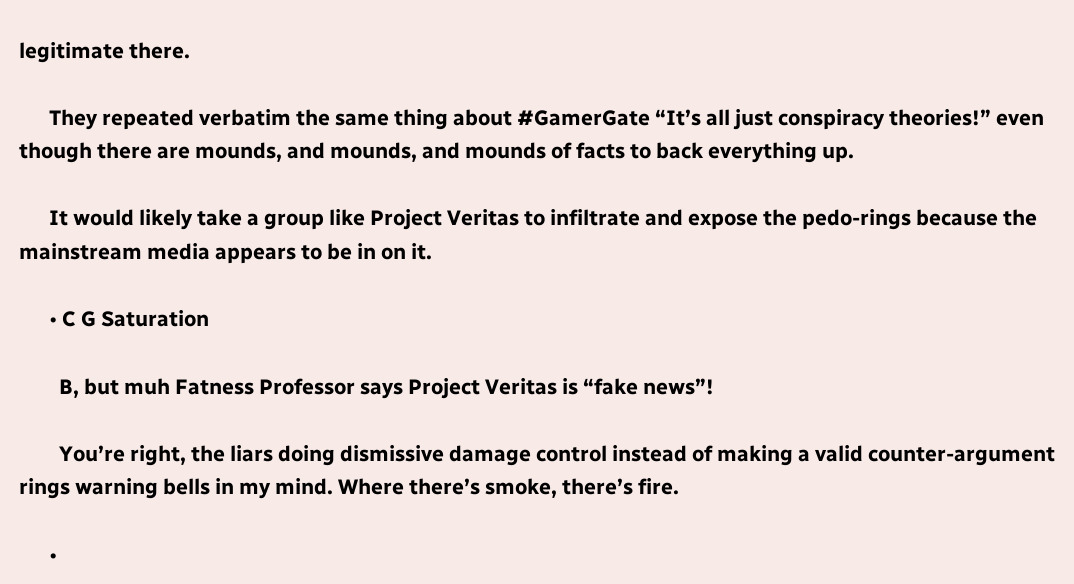legitimate there.

      They repeated verbatim the same thing about #GamerGate “It’s all just conspiracy theories!” even though there are mounds, and mounds, and mounds of facts to back everything up.

      It would likely take a group like Project Veritas to infiltrate and expose the pedo-rings because the mainstream media appears to be in on it.

      • C G Saturation

        B, but muh Fatness Professor says Project Veritas is “fake news”!

        You’re right, the liars doing dismissive damage control instead of making a valid counter-argument rings warning bells in my mind. Where there’s smoke, there’s fire.

      •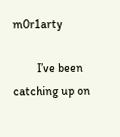m0r1arty

        I’ve been catching up on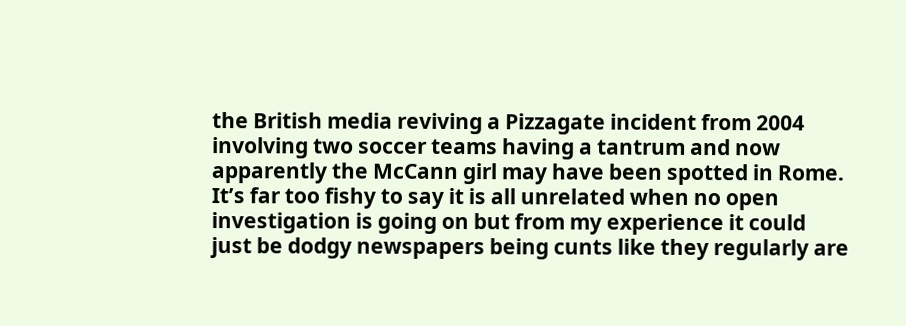the British media reviving a Pizzagate incident from 2004 involving two soccer teams having a tantrum and now apparently the McCann girl may have been spotted in Rome. It’s far too fishy to say it is all unrelated when no open investigation is going on but from my experience it could just be dodgy newspapers being cunts like they regularly are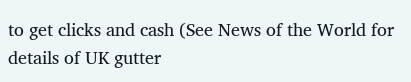to get clicks and cash (See News of the World for details of UK gutter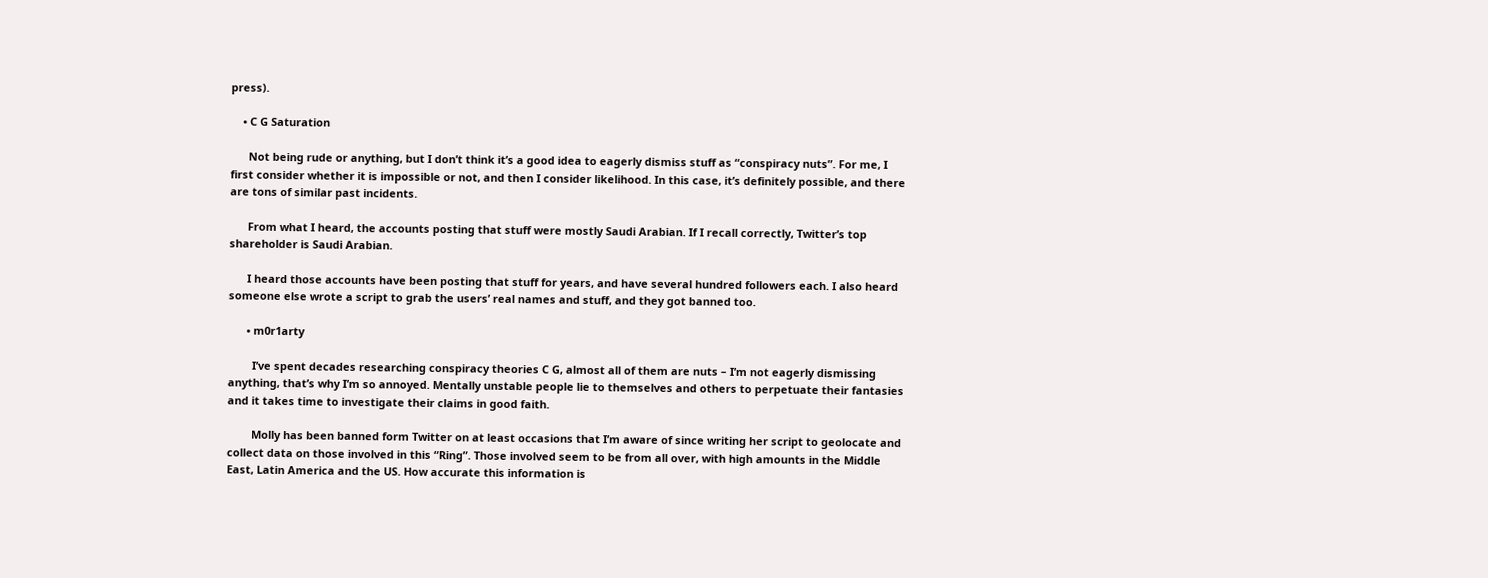press).

    • C G Saturation

      Not being rude or anything, but I don’t think it’s a good idea to eagerly dismiss stuff as “conspiracy nuts”. For me, I first consider whether it is impossible or not, and then I consider likelihood. In this case, it’s definitely possible, and there are tons of similar past incidents.

      From what I heard, the accounts posting that stuff were mostly Saudi Arabian. If I recall correctly, Twitter’s top shareholder is Saudi Arabian.

      I heard those accounts have been posting that stuff for years, and have several hundred followers each. I also heard someone else wrote a script to grab the users’ real names and stuff, and they got banned too.

      • m0r1arty

        I’ve spent decades researching conspiracy theories C G, almost all of them are nuts – I’m not eagerly dismissing anything, that’s why I’m so annoyed. Mentally unstable people lie to themselves and others to perpetuate their fantasies and it takes time to investigate their claims in good faith.

        Molly has been banned form Twitter on at least occasions that I’m aware of since writing her script to geolocate and collect data on those involved in this “Ring”. Those involved seem to be from all over, with high amounts in the Middle East, Latin America and the US. How accurate this information is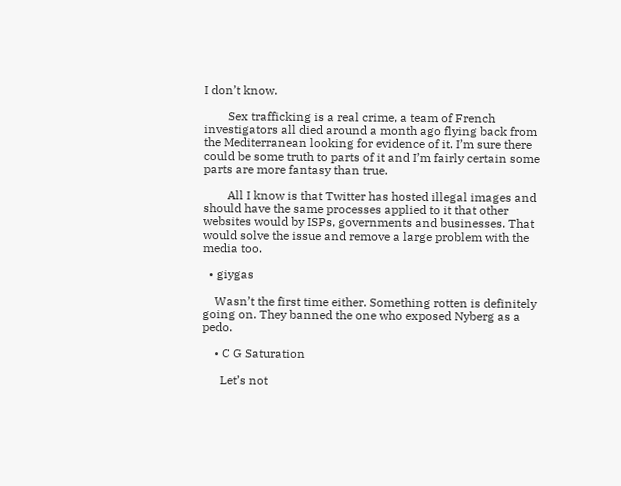I don’t know.

        Sex trafficking is a real crime, a team of French investigators all died around a month ago flying back from the Mediterranean looking for evidence of it. I’m sure there could be some truth to parts of it and I’m fairly certain some parts are more fantasy than true.

        All I know is that Twitter has hosted illegal images and should have the same processes applied to it that other websites would by ISPs, governments and businesses. That would solve the issue and remove a large problem with the media too.

  • giygas

    Wasn’t the first time either. Something rotten is definitely going on. They banned the one who exposed Nyberg as a pedo.

    • C G Saturation

      Let’s not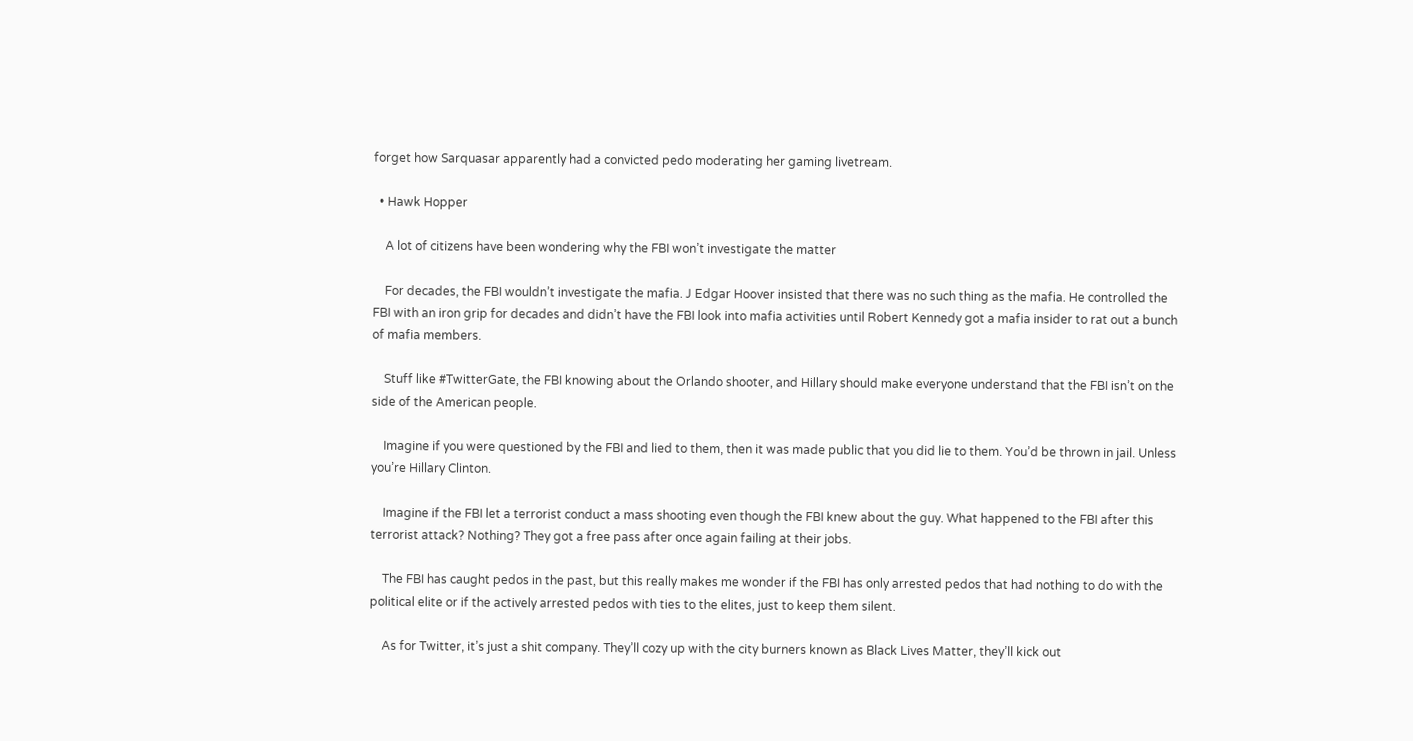forget how Sarquasar apparently had a convicted pedo moderating her gaming livetream.

  • Hawk Hopper

    A lot of citizens have been wondering why the FBI won’t investigate the matter

    For decades, the FBI wouldn’t investigate the mafia. J Edgar Hoover insisted that there was no such thing as the mafia. He controlled the FBI with an iron grip for decades and didn’t have the FBI look into mafia activities until Robert Kennedy got a mafia insider to rat out a bunch of mafia members.

    Stuff like #TwitterGate, the FBI knowing about the Orlando shooter, and Hillary should make everyone understand that the FBI isn’t on the side of the American people.

    Imagine if you were questioned by the FBI and lied to them, then it was made public that you did lie to them. You’d be thrown in jail. Unless you’re Hillary Clinton.

    Imagine if the FBI let a terrorist conduct a mass shooting even though the FBI knew about the guy. What happened to the FBI after this terrorist attack? Nothing? They got a free pass after once again failing at their jobs.

    The FBI has caught pedos in the past, but this really makes me wonder if the FBI has only arrested pedos that had nothing to do with the political elite or if the actively arrested pedos with ties to the elites, just to keep them silent.

    As for Twitter, it’s just a shit company. They’ll cozy up with the city burners known as Black Lives Matter, they’ll kick out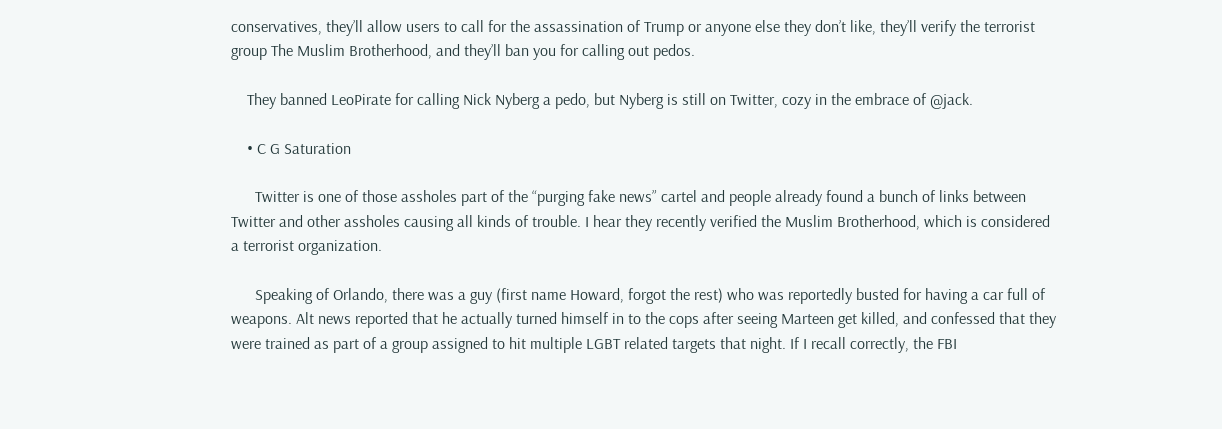conservatives, they’ll allow users to call for the assassination of Trump or anyone else they don’t like, they’ll verify the terrorist group The Muslim Brotherhood, and they’ll ban you for calling out pedos.

    They banned LeoPirate for calling Nick Nyberg a pedo, but Nyberg is still on Twitter, cozy in the embrace of @jack.

    • C G Saturation

      Twitter is one of those assholes part of the “purging fake news” cartel and people already found a bunch of links between Twitter and other assholes causing all kinds of trouble. I hear they recently verified the Muslim Brotherhood, which is considered a terrorist organization.

      Speaking of Orlando, there was a guy (first name Howard, forgot the rest) who was reportedly busted for having a car full of weapons. Alt news reported that he actually turned himself in to the cops after seeing Marteen get killed, and confessed that they were trained as part of a group assigned to hit multiple LGBT related targets that night. If I recall correctly, the FBI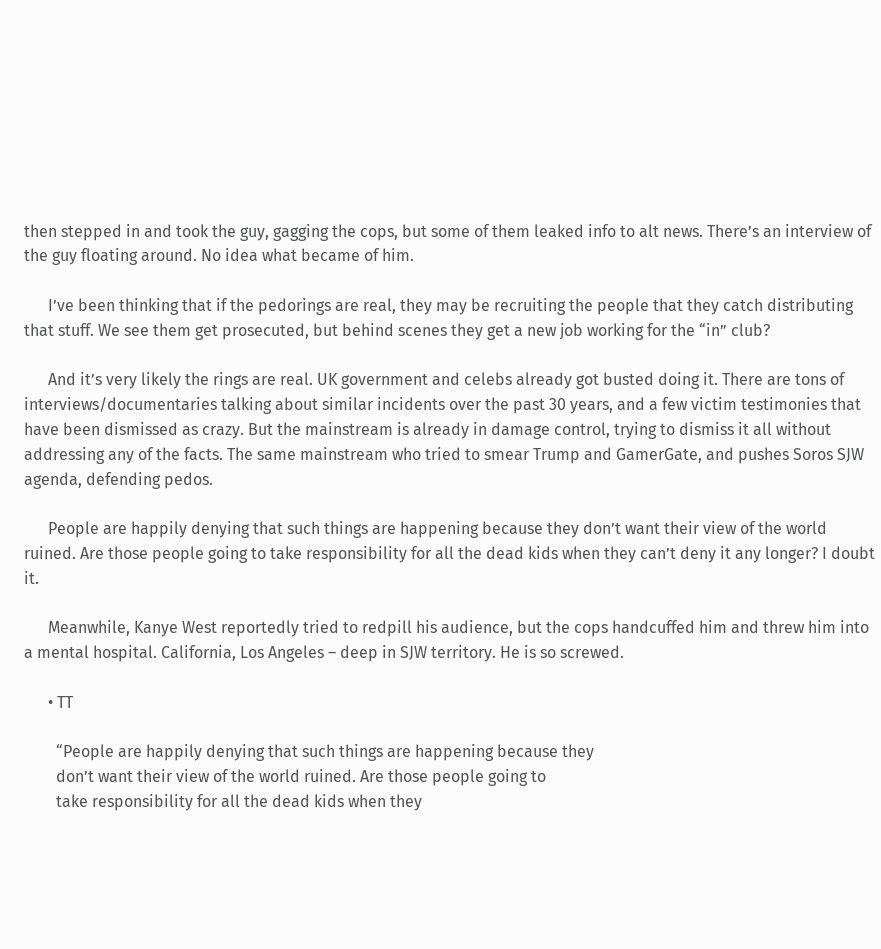then stepped in and took the guy, gagging the cops, but some of them leaked info to alt news. There’s an interview of the guy floating around. No idea what became of him.

      I’ve been thinking that if the pedorings are real, they may be recruiting the people that they catch distributing that stuff. We see them get prosecuted, but behind scenes they get a new job working for the “in” club?

      And it’s very likely the rings are real. UK government and celebs already got busted doing it. There are tons of interviews/documentaries talking about similar incidents over the past 30 years, and a few victim testimonies that have been dismissed as crazy. But the mainstream is already in damage control, trying to dismiss it all without addressing any of the facts. The same mainstream who tried to smear Trump and GamerGate, and pushes Soros SJW agenda, defending pedos.

      People are happily denying that such things are happening because they don’t want their view of the world ruined. Are those people going to take responsibility for all the dead kids when they can’t deny it any longer? I doubt it.

      Meanwhile, Kanye West reportedly tried to redpill his audience, but the cops handcuffed him and threw him into a mental hospital. California, Los Angeles – deep in SJW territory. He is so screwed.

      • TT

        “People are happily denying that such things are happening because they
        don’t want their view of the world ruined. Are those people going to
        take responsibility for all the dead kids when they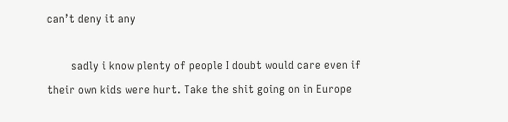can’t deny it any

        sadly i know plenty of people I doubt would care even if their own kids were hurt. Take the shit going on in Europe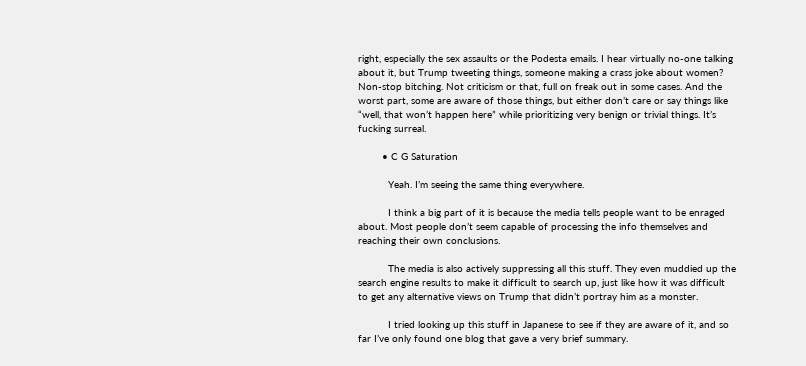right, especially the sex assaults or the Podesta emails. I hear virtually no-one talking about it, but Trump tweeting things, someone making a crass joke about women? Non-stop bitching. Not criticism or that, full on freak out in some cases. And the worst part, some are aware of those things, but either don’t care or say things like “well, that won’t happen here” while prioritizing very benign or trivial things. It’s fucking surreal.

        • C G Saturation

          Yeah. I’m seeing the same thing everywhere.

          I think a big part of it is because the media tells people want to be enraged about. Most people don’t seem capable of processing the info themselves and reaching their own conclusions.

          The media is also actively suppressing all this stuff. They even muddied up the search engine results to make it difficult to search up, just like how it was difficult to get any alternative views on Trump that didn’t portray him as a monster.

          I tried looking up this stuff in Japanese to see if they are aware of it, and so far I’ve only found one blog that gave a very brief summary.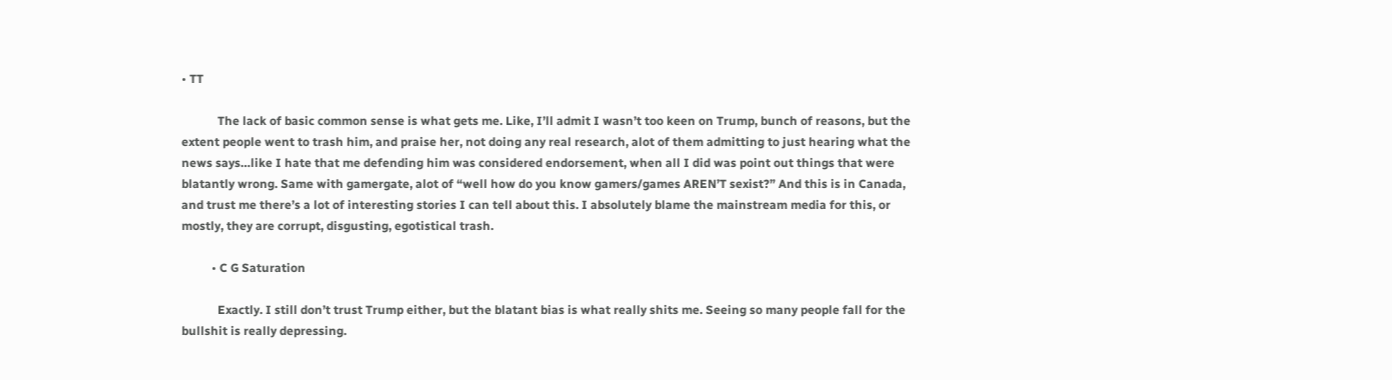• TT

            The lack of basic common sense is what gets me. Like, I’ll admit I wasn’t too keen on Trump, bunch of reasons, but the extent people went to trash him, and praise her, not doing any real research, alot of them admitting to just hearing what the news says…like I hate that me defending him was considered endorsement, when all I did was point out things that were blatantly wrong. Same with gamergate, alot of “well how do you know gamers/games AREN’T sexist?” And this is in Canada, and trust me there’s a lot of interesting stories I can tell about this. I absolutely blame the mainstream media for this, or mostly, they are corrupt, disgusting, egotistical trash.

          • C G Saturation

            Exactly. I still don’t trust Trump either, but the blatant bias is what really shits me. Seeing so many people fall for the bullshit is really depressing.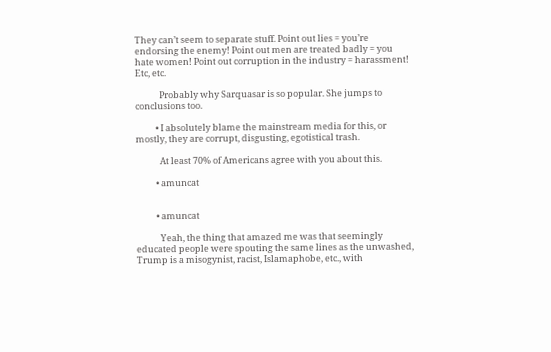They can’t seem to separate stuff. Point out lies = you’re endorsing the enemy! Point out men are treated badly = you hate women! Point out corruption in the industry = harassment! Etc, etc.

            Probably why Sarquasar is so popular. She jumps to conclusions too.

          • I absolutely blame the mainstream media for this, or mostly, they are corrupt, disgusting, egotistical trash.

            At least 70% of Americans agree with you about this.

          • amuncat


          • amuncat

            Yeah, the thing that amazed me was that seemingly educated people were spouting the same lines as the unwashed, Trump is a misogynist, racist, Islamaphobe, etc., with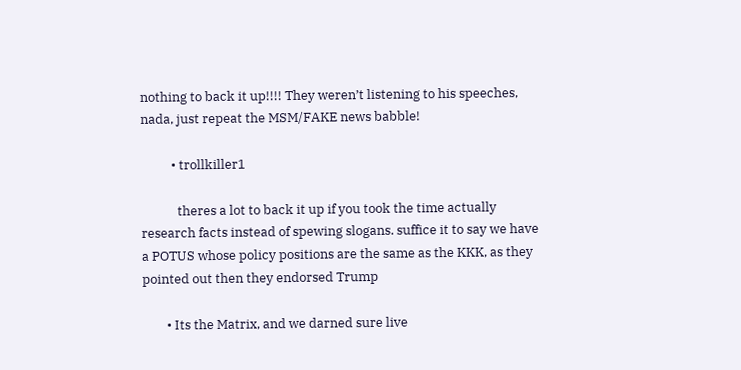nothing to back it up!!!! They weren’t listening to his speeches, nada, just repeat the MSM/FAKE news babble!

          • trollkiller1

            theres a lot to back it up if you took the time actually research facts instead of spewing slogans. suffice it to say we have a POTUS whose policy positions are the same as the KKK, as they pointed out then they endorsed Trump

        • Its the Matrix, and we darned sure live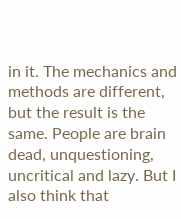in it. The mechanics and methods are different, but the result is the same. People are brain dead, unquestioning, uncritical and lazy. But I also think that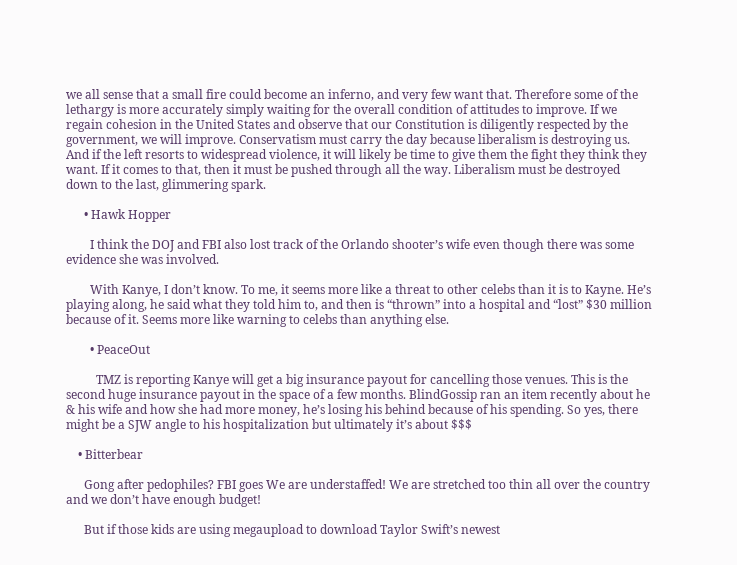we all sense that a small fire could become an inferno, and very few want that. Therefore some of the lethargy is more accurately simply waiting for the overall condition of attitudes to improve. If we regain cohesion in the United States and observe that our Constitution is diligently respected by the government, we will improve. Conservatism must carry the day because liberalism is destroying us. And if the left resorts to widespread violence, it will likely be time to give them the fight they think they want. If it comes to that, then it must be pushed through all the way. Liberalism must be destroyed down to the last, glimmering spark.

      • Hawk Hopper

        I think the DOJ and FBI also lost track of the Orlando shooter’s wife even though there was some evidence she was involved.

        With Kanye, I don’t know. To me, it seems more like a threat to other celebs than it is to Kayne. He’s playing along, he said what they told him to, and then is “thrown” into a hospital and “lost” $30 million because of it. Seems more like warning to celebs than anything else.

        • PeaceOut

          TMZ is reporting Kanye will get a big insurance payout for cancelling those venues. This is the second huge insurance payout in the space of a few months. BlindGossip ran an item recently about he & his wife and how she had more money, he’s losing his behind because of his spending. So yes, there might be a SJW angle to his hospitalization but ultimately it’s about $$$

    • Bitterbear

      Gong after pedophiles? FBI goes We are understaffed! We are stretched too thin all over the country and we don’t have enough budget!

      But if those kids are using megaupload to download Taylor Swift’s newest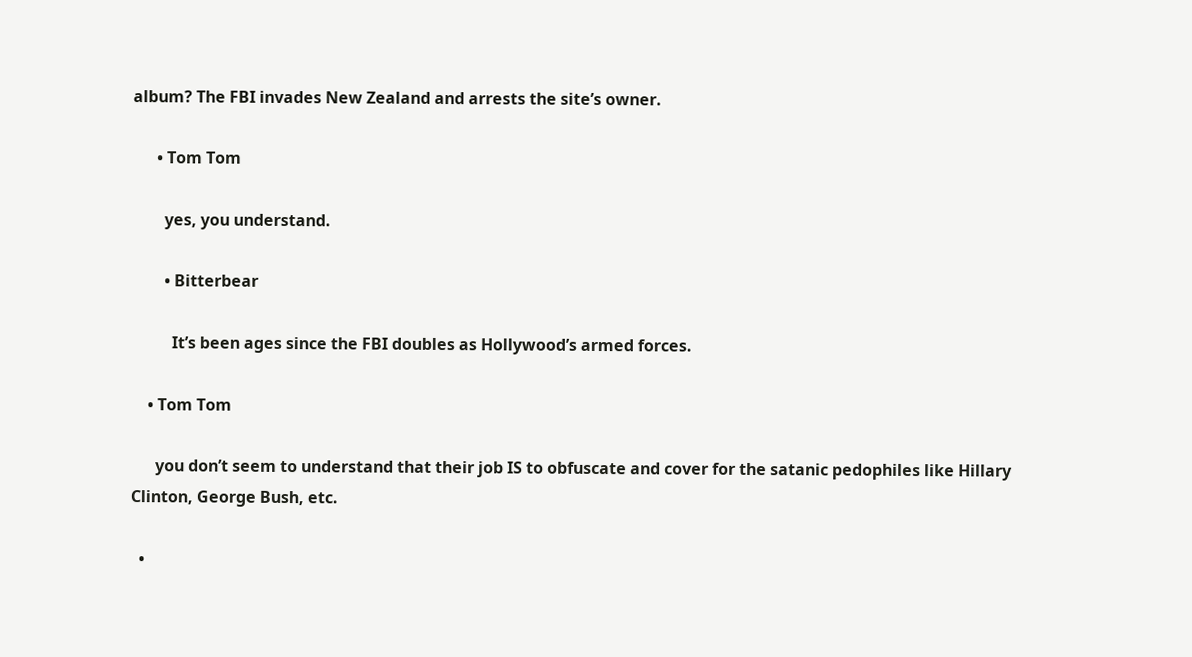album? The FBI invades New Zealand and arrests the site’s owner.

      • Tom Tom

        yes, you understand.

        • Bitterbear

          It’s been ages since the FBI doubles as Hollywood’s armed forces.

    • Tom Tom

      you don’t seem to understand that their job IS to obfuscate and cover for the satanic pedophiles like Hillary Clinton, George Bush, etc.

  •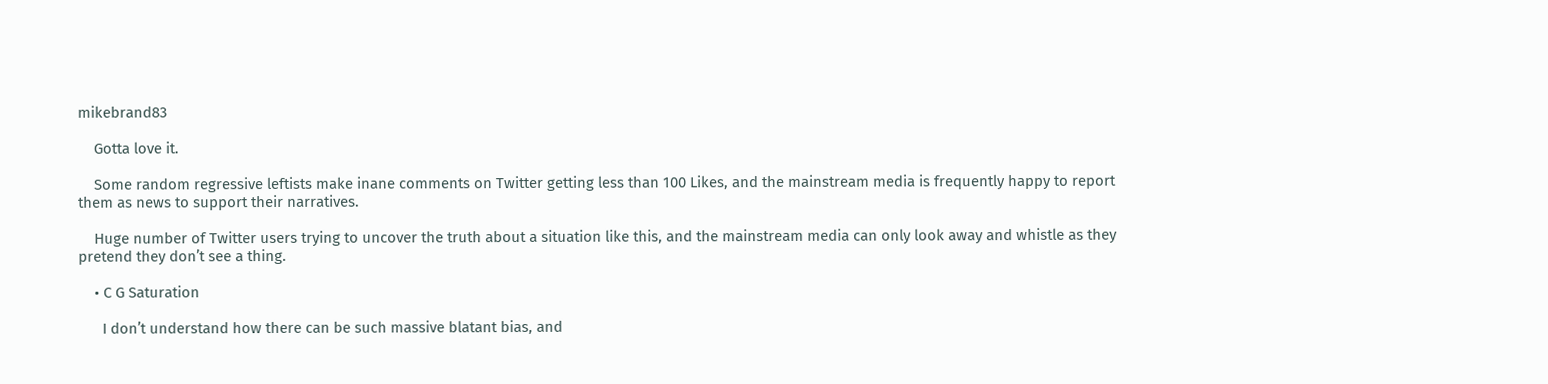mikebrand83

    Gotta love it.

    Some random regressive leftists make inane comments on Twitter getting less than 100 Likes, and the mainstream media is frequently happy to report them as news to support their narratives.

    Huge number of Twitter users trying to uncover the truth about a situation like this, and the mainstream media can only look away and whistle as they pretend they don’t see a thing.

    • C G Saturation

      I don’t understand how there can be such massive blatant bias, and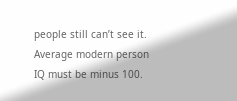people still can’t see it. Average modern person IQ must be minus 100.